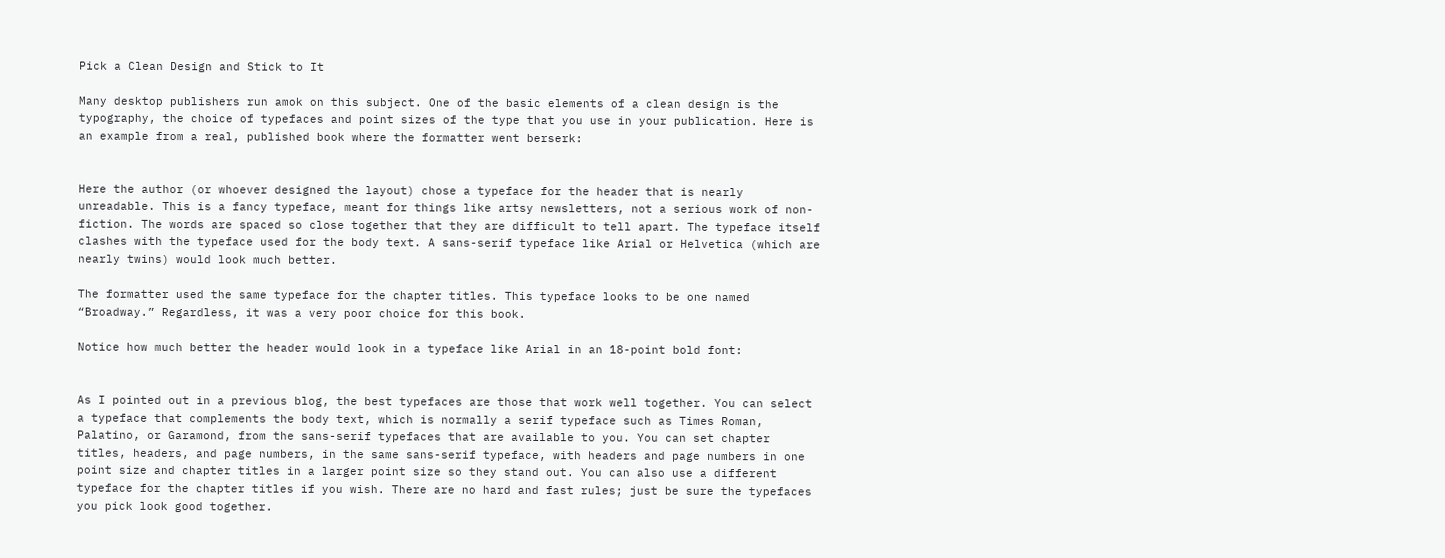Pick a Clean Design and Stick to It

Many desktop publishers run amok on this subject. One of the basic elements of a clean design is the typography, the choice of typefaces and point sizes of the type that you use in your publication. Here is an example from a real, published book where the formatter went berserk:


Here the author (or whoever designed the layout) chose a typeface for the header that is nearly unreadable. This is a fancy typeface, meant for things like artsy newsletters, not a serious work of non-fiction. The words are spaced so close together that they are difficult to tell apart. The typeface itself clashes with the typeface used for the body text. A sans-serif typeface like Arial or Helvetica (which are nearly twins) would look much better.

The formatter used the same typeface for the chapter titles. This typeface looks to be one named “Broadway.” Regardless, it was a very poor choice for this book.

Notice how much better the header would look in a typeface like Arial in an 18-point bold font:


As I pointed out in a previous blog, the best typefaces are those that work well together. You can select a typeface that complements the body text, which is normally a serif typeface such as Times Roman, Palatino, or Garamond, from the sans-serif typefaces that are available to you. You can set chapter titles, headers, and page numbers, in the same sans-serif typeface, with headers and page numbers in one point size and chapter titles in a larger point size so they stand out. You can also use a different typeface for the chapter titles if you wish. There are no hard and fast rules; just be sure the typefaces you pick look good together.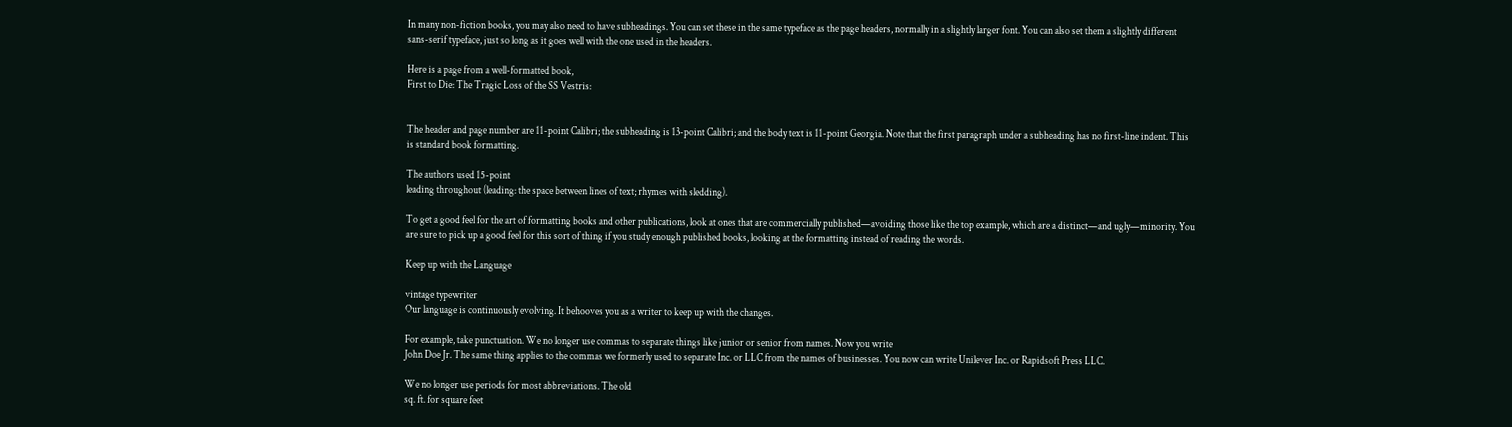In many non-fiction books, you may also need to have subheadings. You can set these in the same typeface as the page headers, normally in a slightly larger font. You can also set them a slightly different sans-serif typeface, just so long as it goes well with the one used in the headers.

Here is a page from a well-formatted book,
First to Die: The Tragic Loss of the SS Vestris:


The header and page number are 11-point Calibri; the subheading is 13-point Calibri; and the body text is 11-point Georgia. Note that the first paragraph under a subheading has no first-line indent. This is standard book formatting.

The authors used 15-point
leading throughout (leading: the space between lines of text; rhymes with sledding).

To get a good feel for the art of formatting books and other publications, look at ones that are commercially published—avoiding those like the top example, which are a distinct—and ugly—minority. You are sure to pick up a good feel for this sort of thing if you study enough published books, looking at the formatting instead of reading the words.

Keep up with the Language

vintage typewriter
Our language is continuously evolving. It behooves you as a writer to keep up with the changes.

For example, take punctuation. We no longer use commas to separate things like junior or senior from names. Now you write
John Doe Jr. The same thing applies to the commas we formerly used to separate Inc. or LLC from the names of businesses. You now can write Unilever Inc. or Rapidsoft Press LLC.

We no longer use periods for most abbreviations. The old
sq. ft. for square feet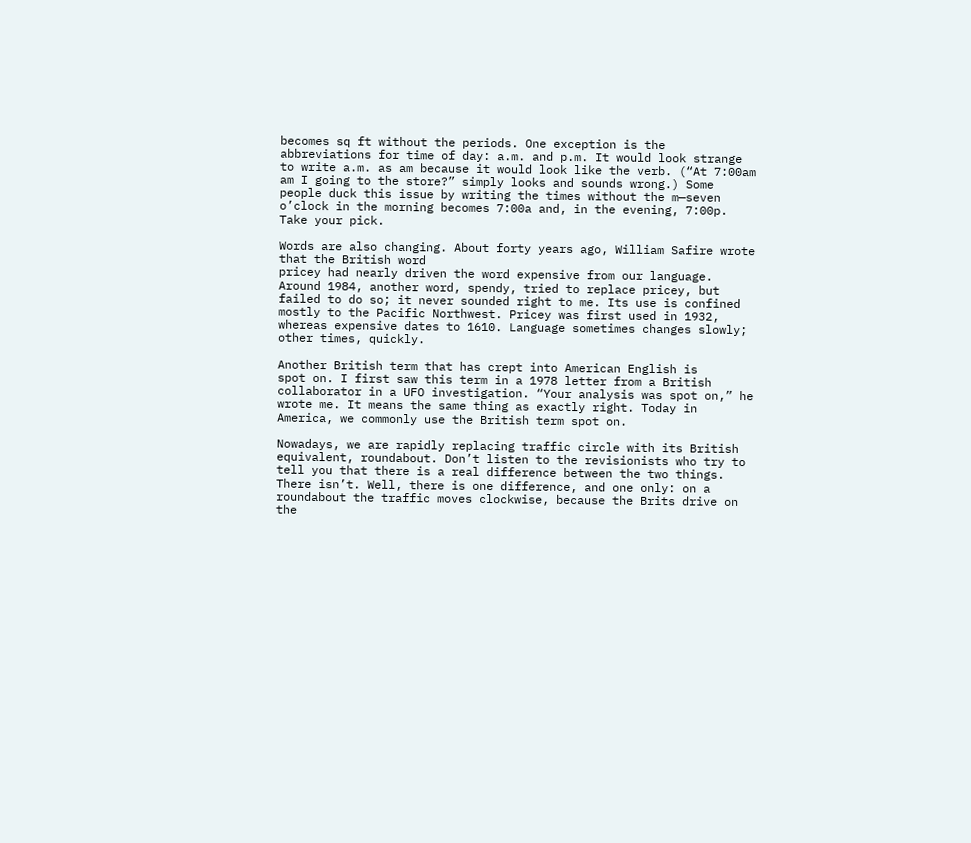becomes sq ft without the periods. One exception is the abbreviations for time of day: a.m. and p.m. It would look strange to write a.m. as am because it would look like the verb. (“At 7:00am am I going to the store?” simply looks and sounds wrong.) Some people duck this issue by writing the times without the m—seven o’clock in the morning becomes 7:00a and, in the evening, 7:00p. Take your pick.

Words are also changing. About forty years ago, William Safire wrote that the British word
pricey had nearly driven the word expensive from our language. Around 1984, another word, spendy, tried to replace pricey, but failed to do so; it never sounded right to me. Its use is confined mostly to the Pacific Northwest. Pricey was first used in 1932, whereas expensive dates to 1610. Language sometimes changes slowly; other times, quickly.

Another British term that has crept into American English is
spot on. I first saw this term in a 1978 letter from a British collaborator in a UFO investigation. “Your analysis was spot on,” he wrote me. It means the same thing as exactly right. Today in America, we commonly use the British term spot on.

Nowadays, we are rapidly replacing traffic circle with its British equivalent, roundabout. Don’t listen to the revisionists who try to tell you that there is a real difference between the two things. There isn’t. Well, there is one difference, and one only: on a roundabout the traffic moves clockwise, because the Brits drive on the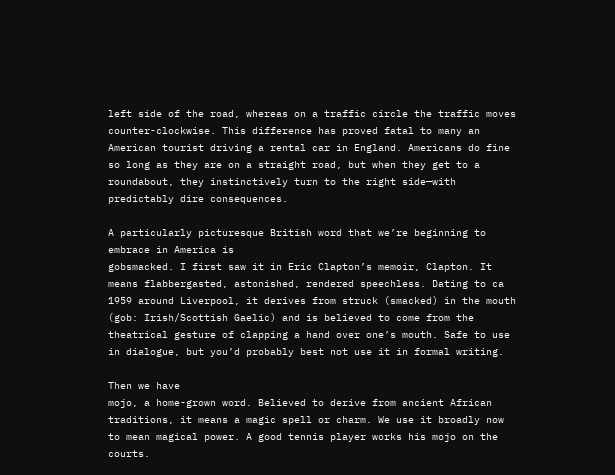left side of the road, whereas on a traffic circle the traffic moves counter-clockwise. This difference has proved fatal to many an American tourist driving a rental car in England. Americans do fine so long as they are on a straight road, but when they get to a roundabout, they instinctively turn to the right side—with predictably dire consequences.

A particularly picturesque British word that we’re beginning to embrace in America is
gobsmacked. I first saw it in Eric Clapton’s memoir, Clapton. It means flabbergasted, astonished, rendered speechless. Dating to ca 1959 around Liverpool, it derives from struck (smacked) in the mouth (gob: Irish/Scottish Gaelic) and is believed to come from the theatrical gesture of clapping a hand over one’s mouth. Safe to use in dialogue, but you’d probably best not use it in formal writing.

Then we have
mojo, a home-grown word. Believed to derive from ancient African traditions, it means a magic spell or charm. We use it broadly now to mean magical power. A good tennis player works his mojo on the courts.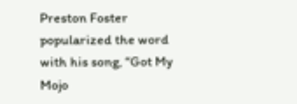Preston Foster popularized the word with his song, “Got My Mojo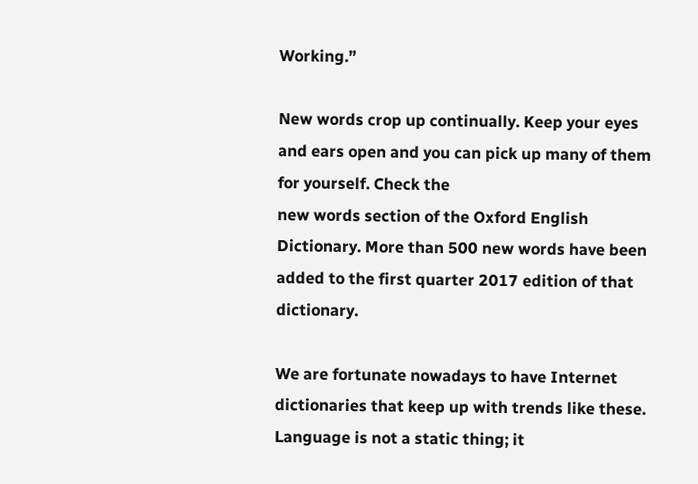Working.”

New words crop up continually. Keep your eyes and ears open and you can pick up many of them for yourself. Check the
new words section of the Oxford English Dictionary. More than 500 new words have been added to the first quarter 2017 edition of that dictionary.

We are fortunate nowadays to have Internet dictionaries that keep up with trends like these. Language is not a static thing; it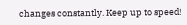changes constantly. Keep up to speed!